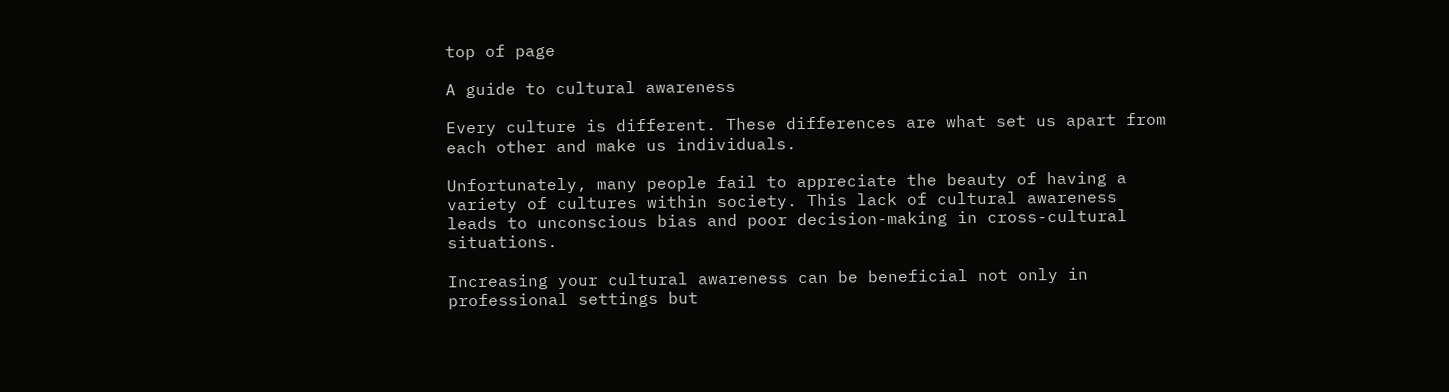top of page

A guide to cultural awareness

Every culture is different. These differences are what set us apart from each other and make us individuals.

Unfortunately, many people fail to appreciate the beauty of having a variety of cultures within society. This lack of cultural awareness leads to unconscious bias and poor decision-making in cross-cultural situations.

Increasing your cultural awareness can be beneficial not only in professional settings but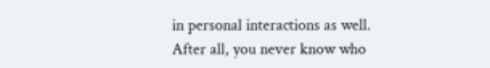in personal interactions as well. After all, you never know who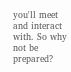you'll meet and interact with. So why not be prepared?